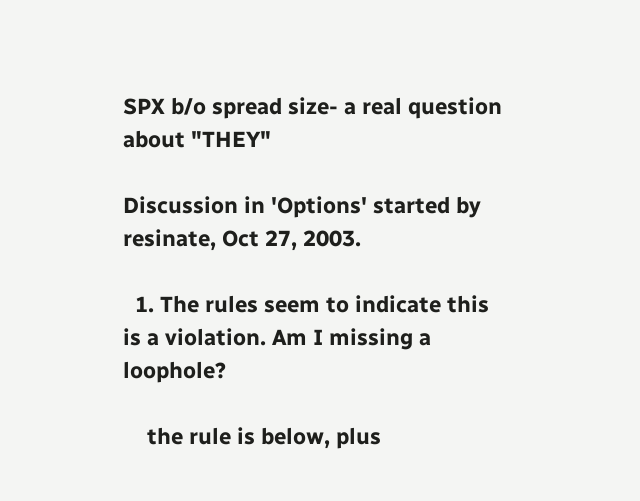SPX b/o spread size- a real question about "THEY"

Discussion in 'Options' started by resinate, Oct 27, 2003.

  1. The rules seem to indicate this is a violation. Am I missing a loophole?

    the rule is below, plus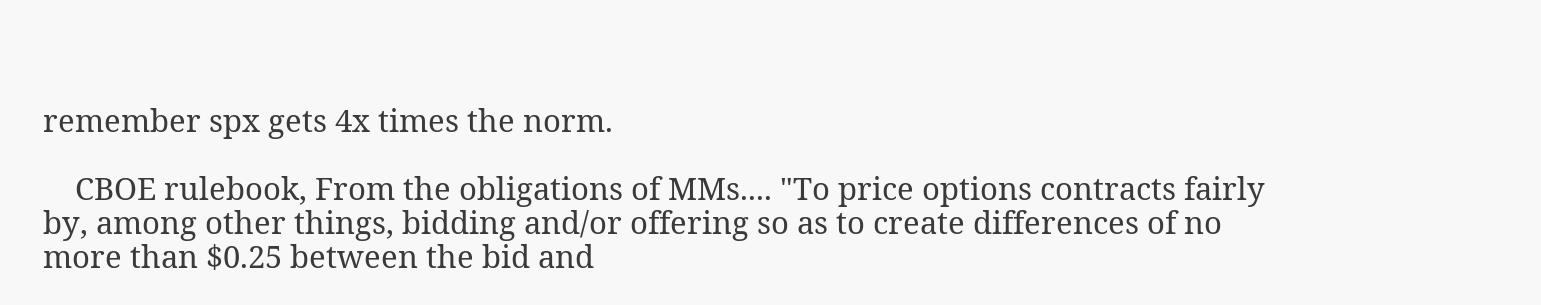remember spx gets 4x times the norm.

    CBOE rulebook, From the obligations of MMs.... "To price options contracts fairly by, among other things, bidding and/or offering so as to create differences of no more than $0.25 between the bid and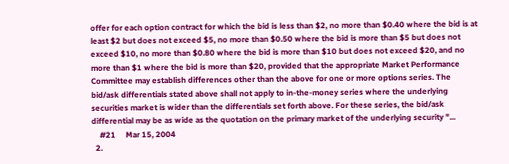offer for each option contract for which the bid is less than $2, no more than $0.40 where the bid is at least $2 but does not exceed $5, no more than $0.50 where the bid is more than $5 but does not exceed $10, no more than $0.80 where the bid is more than $10 but does not exceed $20, and no more than $1 where the bid is more than $20, provided that the appropriate Market Performance Committee may establish differences other than the above for one or more options series. The bid/ask differentials stated above shall not apply to in-the-money series where the underlying securities market is wider than the differentials set forth above. For these series, the bid/ask differential may be as wide as the quotation on the primary market of the underlying security "...
    #21     Mar 15, 2004
  2.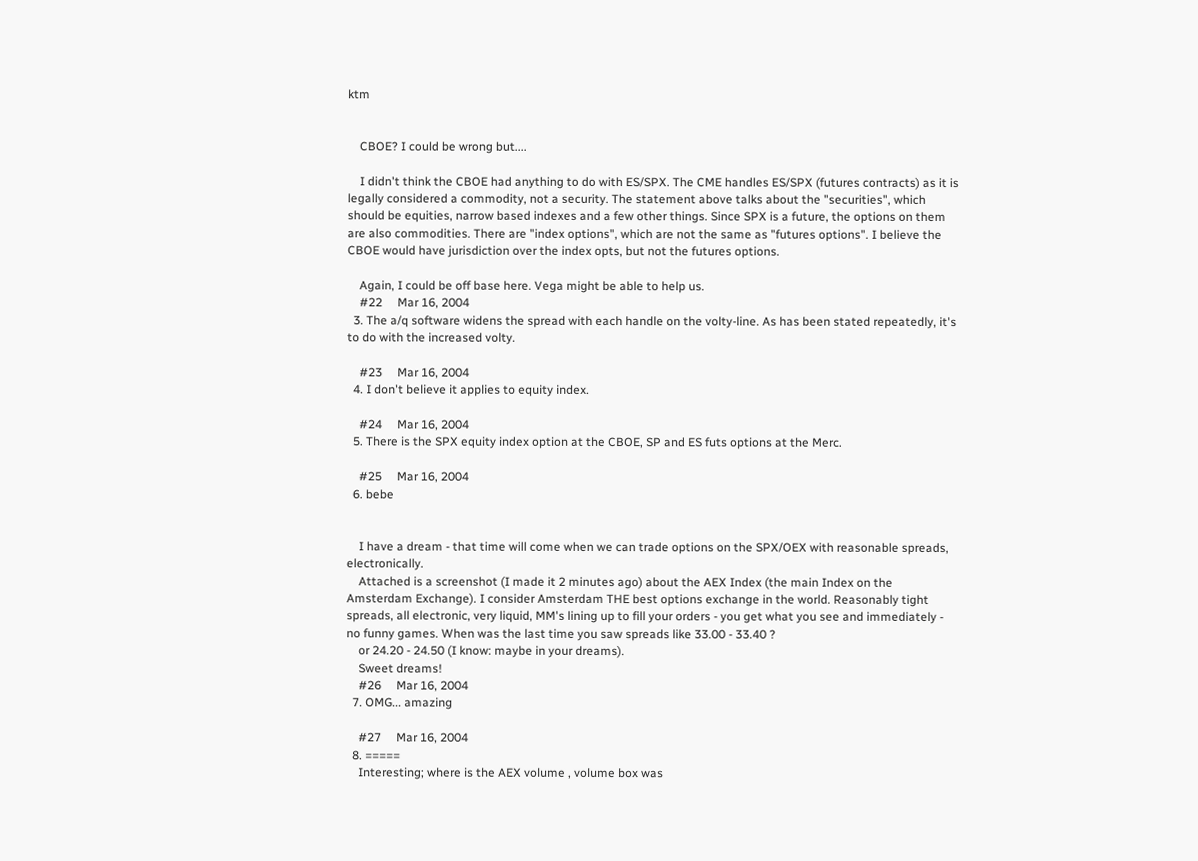ktm


    CBOE? I could be wrong but....

    I didn't think the CBOE had anything to do with ES/SPX. The CME handles ES/SPX (futures contracts) as it is legally considered a commodity, not a security. The statement above talks about the "securities", which should be equities, narrow based indexes and a few other things. Since SPX is a future, the options on them are also commodities. There are "index options", which are not the same as "futures options". I believe the CBOE would have jurisdiction over the index opts, but not the futures options.

    Again, I could be off base here. Vega might be able to help us.
    #22     Mar 16, 2004
  3. The a/q software widens the spread with each handle on the volty-line. As has been stated repeatedly, it's to do with the increased volty.

    #23     Mar 16, 2004
  4. I don't believe it applies to equity index.

    #24     Mar 16, 2004
  5. There is the SPX equity index option at the CBOE, SP and ES futs options at the Merc.

    #25     Mar 16, 2004
  6. bebe


    I have a dream - that time will come when we can trade options on the SPX/OEX with reasonable spreads, electronically.
    Attached is a screenshot (I made it 2 minutes ago) about the AEX Index (the main Index on the Amsterdam Exchange). I consider Amsterdam THE best options exchange in the world. Reasonably tight spreads, all electronic, very liquid, MM's lining up to fill your orders - you get what you see and immediately - no funny games. When was the last time you saw spreads like 33.00 - 33.40 ?
    or 24.20 - 24.50 (I know: maybe in your dreams).
    Sweet dreams!
    #26     Mar 16, 2004
  7. OMG... amazing

    #27     Mar 16, 2004
  8. =====
    Interesting; where is the AEX volume , volume box was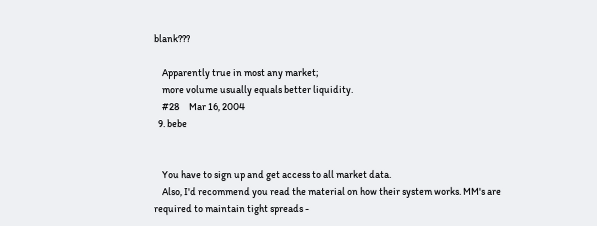blank???

    Apparently true in most any market;
    more volume usually equals better liquidity.
    #28     Mar 16, 2004
  9. bebe


    You have to sign up and get access to all market data.
    Also, I'd recommend you read the material on how their system works. MM's are required to maintain tight spreads -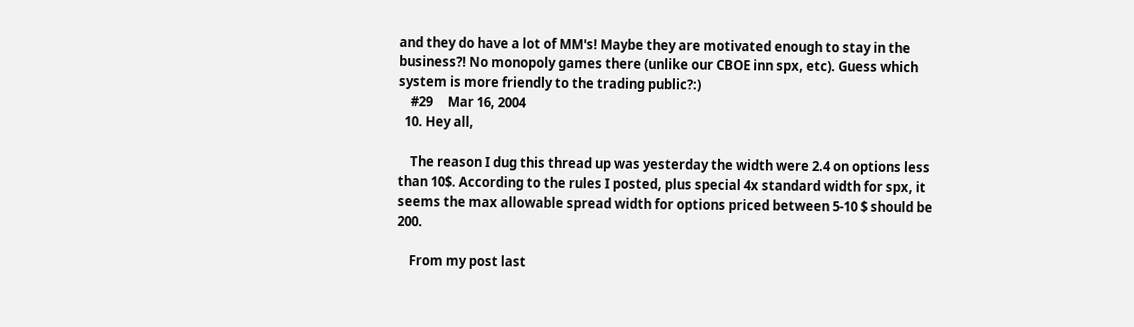and they do have a lot of MM's! Maybe they are motivated enough to stay in the business?! No monopoly games there (unlike our CBOE inn spx, etc). Guess which system is more friendly to the trading public?:)
    #29     Mar 16, 2004
  10. Hey all,

    The reason I dug this thread up was yesterday the width were 2.4 on options less than 10$. According to the rules I posted, plus special 4x standard width for spx, it seems the max allowable spread width for options priced between 5-10 $ should be 200.

    From my post last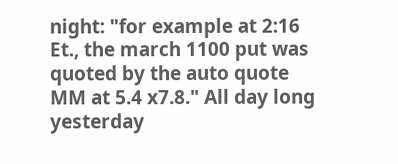night: "for example at 2:16 Et., the march 1100 put was quoted by the auto quote MM at 5.4 x7.8." All day long yesterday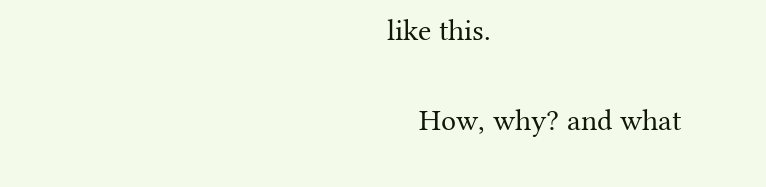like this.

    How, why? and what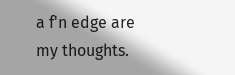a f'n edge are my thoughts.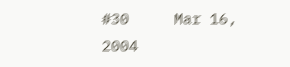#30     Mar 16, 2004